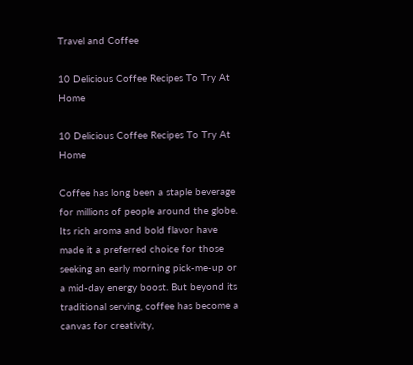Travel and Coffee

10 Delicious Coffee Recipes To Try At Home

10 Delicious Coffee Recipes To Try At Home

Coffee has long been a staple beverage for millions of people around the globe. Its rich aroma and bold flavor have made it a preferred choice for those seeking an early morning pick-me-up or a mid-day energy boost. But beyond its traditional serving, coffee has become a canvas for creativity,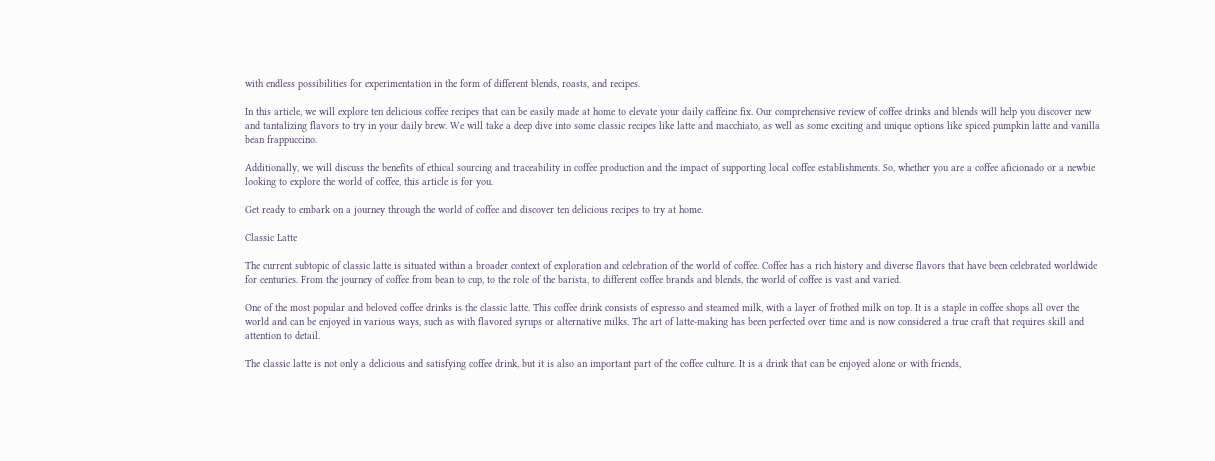with endless possibilities for experimentation in the form of different blends, roasts, and recipes.

In this article, we will explore ten delicious coffee recipes that can be easily made at home to elevate your daily caffeine fix. Our comprehensive review of coffee drinks and blends will help you discover new and tantalizing flavors to try in your daily brew. We will take a deep dive into some classic recipes like latte and macchiato, as well as some exciting and unique options like spiced pumpkin latte and vanilla bean frappuccino.

Additionally, we will discuss the benefits of ethical sourcing and traceability in coffee production and the impact of supporting local coffee establishments. So, whether you are a coffee aficionado or a newbie looking to explore the world of coffee, this article is for you.

Get ready to embark on a journey through the world of coffee and discover ten delicious recipes to try at home.

Classic Latte

The current subtopic of classic latte is situated within a broader context of exploration and celebration of the world of coffee. Coffee has a rich history and diverse flavors that have been celebrated worldwide for centuries. From the journey of coffee from bean to cup, to the role of the barista, to different coffee brands and blends, the world of coffee is vast and varied.

One of the most popular and beloved coffee drinks is the classic latte. This coffee drink consists of espresso and steamed milk, with a layer of frothed milk on top. It is a staple in coffee shops all over the world and can be enjoyed in various ways, such as with flavored syrups or alternative milks. The art of latte-making has been perfected over time and is now considered a true craft that requires skill and attention to detail.

The classic latte is not only a delicious and satisfying coffee drink, but it is also an important part of the coffee culture. It is a drink that can be enjoyed alone or with friends,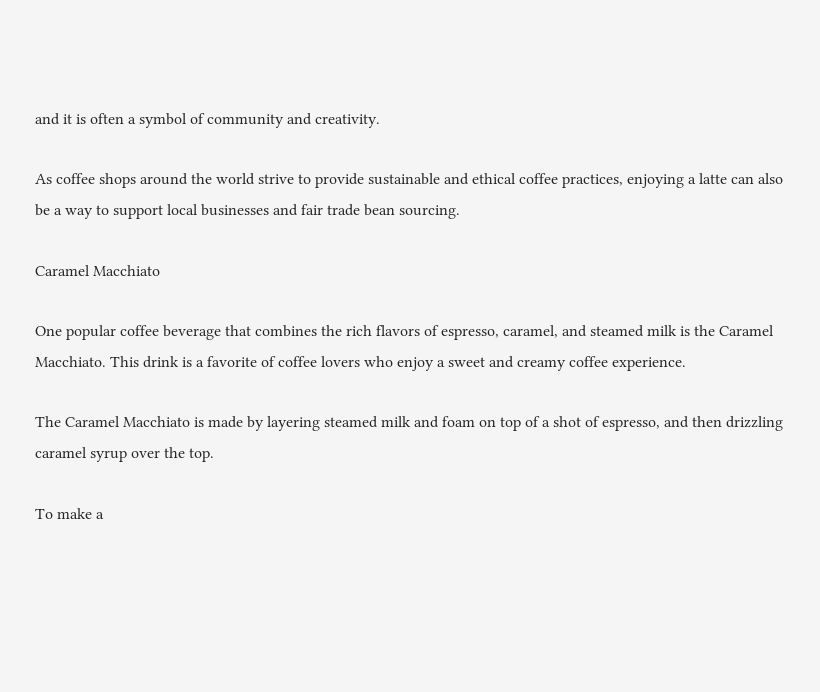and it is often a symbol of community and creativity.

As coffee shops around the world strive to provide sustainable and ethical coffee practices, enjoying a latte can also be a way to support local businesses and fair trade bean sourcing.

Caramel Macchiato

One popular coffee beverage that combines the rich flavors of espresso, caramel, and steamed milk is the Caramel Macchiato. This drink is a favorite of coffee lovers who enjoy a sweet and creamy coffee experience.

The Caramel Macchiato is made by layering steamed milk and foam on top of a shot of espresso, and then drizzling caramel syrup over the top.

To make a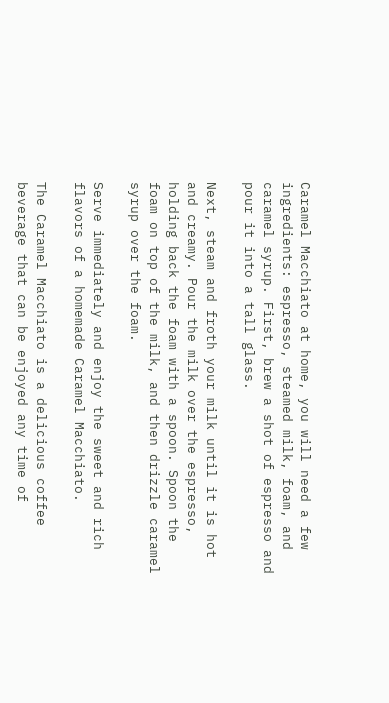Caramel Macchiato at home, you will need a few ingredients: espresso, steamed milk, foam, and caramel syrup. First, brew a shot of espresso and pour it into a tall glass.

Next, steam and froth your milk until it is hot and creamy. Pour the milk over the espresso, holding back the foam with a spoon. Spoon the foam on top of the milk, and then drizzle caramel syrup over the foam.

Serve immediately and enjoy the sweet and rich flavors of a homemade Caramel Macchiato.

The Caramel Macchiato is a delicious coffee beverage that can be enjoyed any time of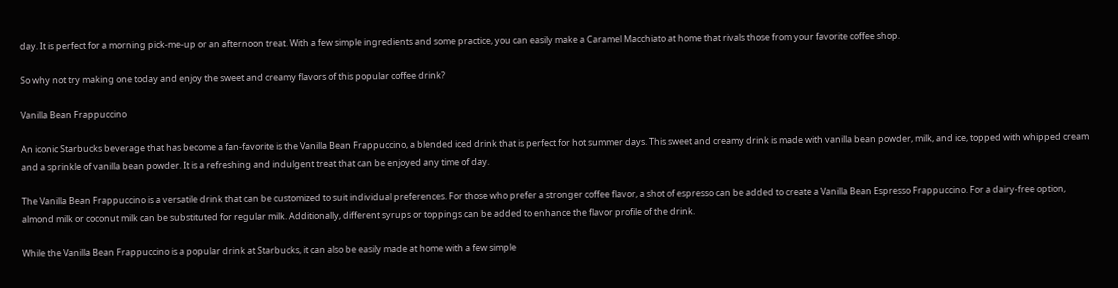day. It is perfect for a morning pick-me-up or an afternoon treat. With a few simple ingredients and some practice, you can easily make a Caramel Macchiato at home that rivals those from your favorite coffee shop.

So why not try making one today and enjoy the sweet and creamy flavors of this popular coffee drink?

Vanilla Bean Frappuccino

An iconic Starbucks beverage that has become a fan-favorite is the Vanilla Bean Frappuccino, a blended iced drink that is perfect for hot summer days. This sweet and creamy drink is made with vanilla bean powder, milk, and ice, topped with whipped cream and a sprinkle of vanilla bean powder. It is a refreshing and indulgent treat that can be enjoyed any time of day.

The Vanilla Bean Frappuccino is a versatile drink that can be customized to suit individual preferences. For those who prefer a stronger coffee flavor, a shot of espresso can be added to create a Vanilla Bean Espresso Frappuccino. For a dairy-free option, almond milk or coconut milk can be substituted for regular milk. Additionally, different syrups or toppings can be added to enhance the flavor profile of the drink.

While the Vanilla Bean Frappuccino is a popular drink at Starbucks, it can also be easily made at home with a few simple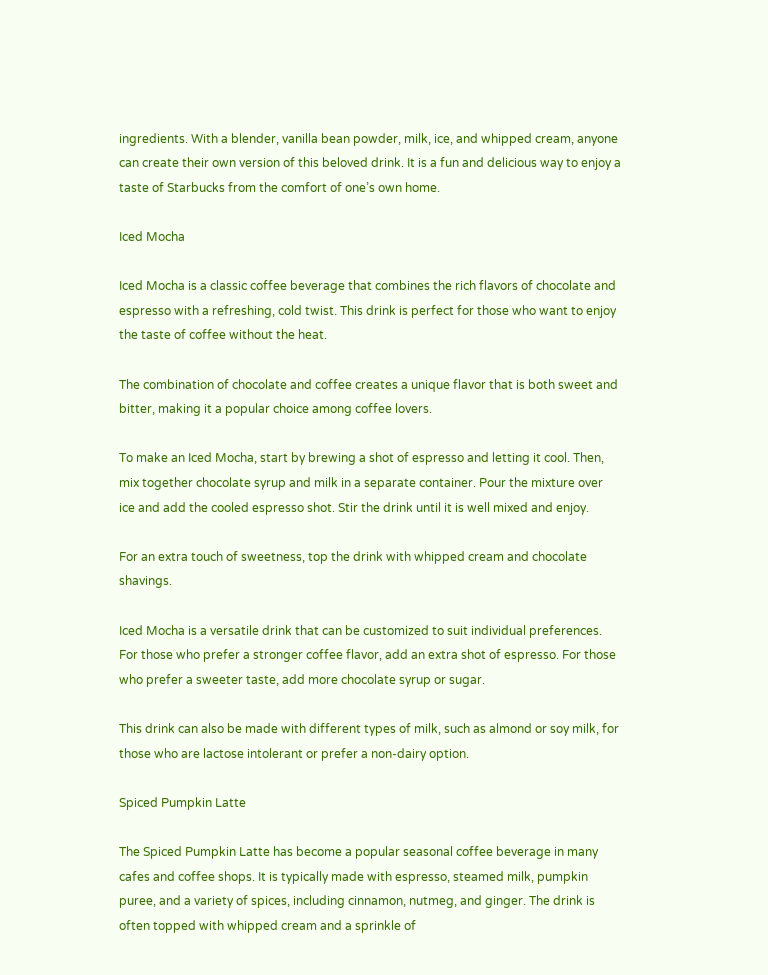ingredients. With a blender, vanilla bean powder, milk, ice, and whipped cream, anyone can create their own version of this beloved drink. It is a fun and delicious way to enjoy a taste of Starbucks from the comfort of one’s own home.

Iced Mocha

Iced Mocha is a classic coffee beverage that combines the rich flavors of chocolate and espresso with a refreshing, cold twist. This drink is perfect for those who want to enjoy the taste of coffee without the heat.

The combination of chocolate and coffee creates a unique flavor that is both sweet and bitter, making it a popular choice among coffee lovers.

To make an Iced Mocha, start by brewing a shot of espresso and letting it cool. Then, mix together chocolate syrup and milk in a separate container. Pour the mixture over ice and add the cooled espresso shot. Stir the drink until it is well mixed and enjoy.

For an extra touch of sweetness, top the drink with whipped cream and chocolate shavings.

Iced Mocha is a versatile drink that can be customized to suit individual preferences. For those who prefer a stronger coffee flavor, add an extra shot of espresso. For those who prefer a sweeter taste, add more chocolate syrup or sugar.

This drink can also be made with different types of milk, such as almond or soy milk, for those who are lactose intolerant or prefer a non-dairy option.

Spiced Pumpkin Latte

The Spiced Pumpkin Latte has become a popular seasonal coffee beverage in many cafes and coffee shops. It is typically made with espresso, steamed milk, pumpkin puree, and a variety of spices, including cinnamon, nutmeg, and ginger. The drink is often topped with whipped cream and a sprinkle of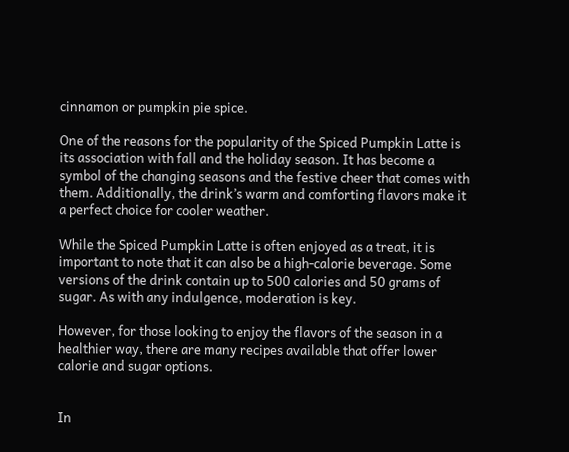cinnamon or pumpkin pie spice.

One of the reasons for the popularity of the Spiced Pumpkin Latte is its association with fall and the holiday season. It has become a symbol of the changing seasons and the festive cheer that comes with them. Additionally, the drink’s warm and comforting flavors make it a perfect choice for cooler weather.

While the Spiced Pumpkin Latte is often enjoyed as a treat, it is important to note that it can also be a high-calorie beverage. Some versions of the drink contain up to 500 calories and 50 grams of sugar. As with any indulgence, moderation is key.

However, for those looking to enjoy the flavors of the season in a healthier way, there are many recipes available that offer lower calorie and sugar options.


In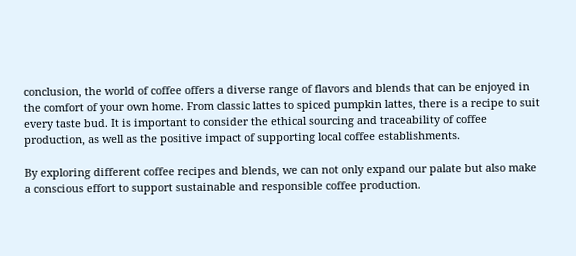conclusion, the world of coffee offers a diverse range of flavors and blends that can be enjoyed in the comfort of your own home. From classic lattes to spiced pumpkin lattes, there is a recipe to suit every taste bud. It is important to consider the ethical sourcing and traceability of coffee production, as well as the positive impact of supporting local coffee establishments.

By exploring different coffee recipes and blends, we can not only expand our palate but also make a conscious effort to support sustainable and responsible coffee production.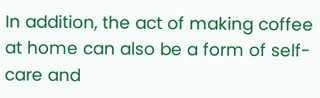In addition, the act of making coffee at home can also be a form of self-care and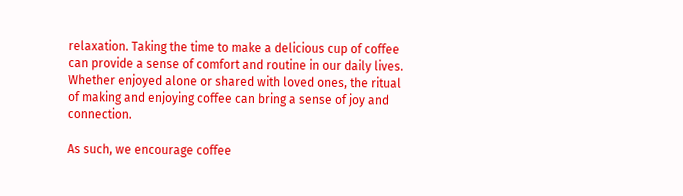relaxation. Taking the time to make a delicious cup of coffee can provide a sense of comfort and routine in our daily lives. Whether enjoyed alone or shared with loved ones, the ritual of making and enjoying coffee can bring a sense of joy and connection.

As such, we encourage coffee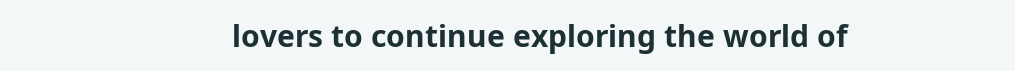lovers to continue exploring the world of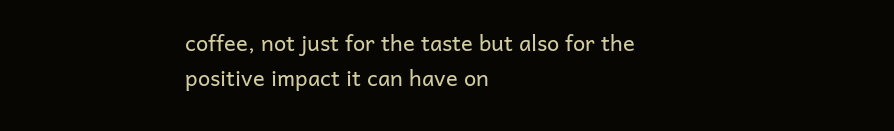coffee, not just for the taste but also for the positive impact it can have on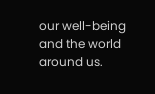our well-being and the world around us.